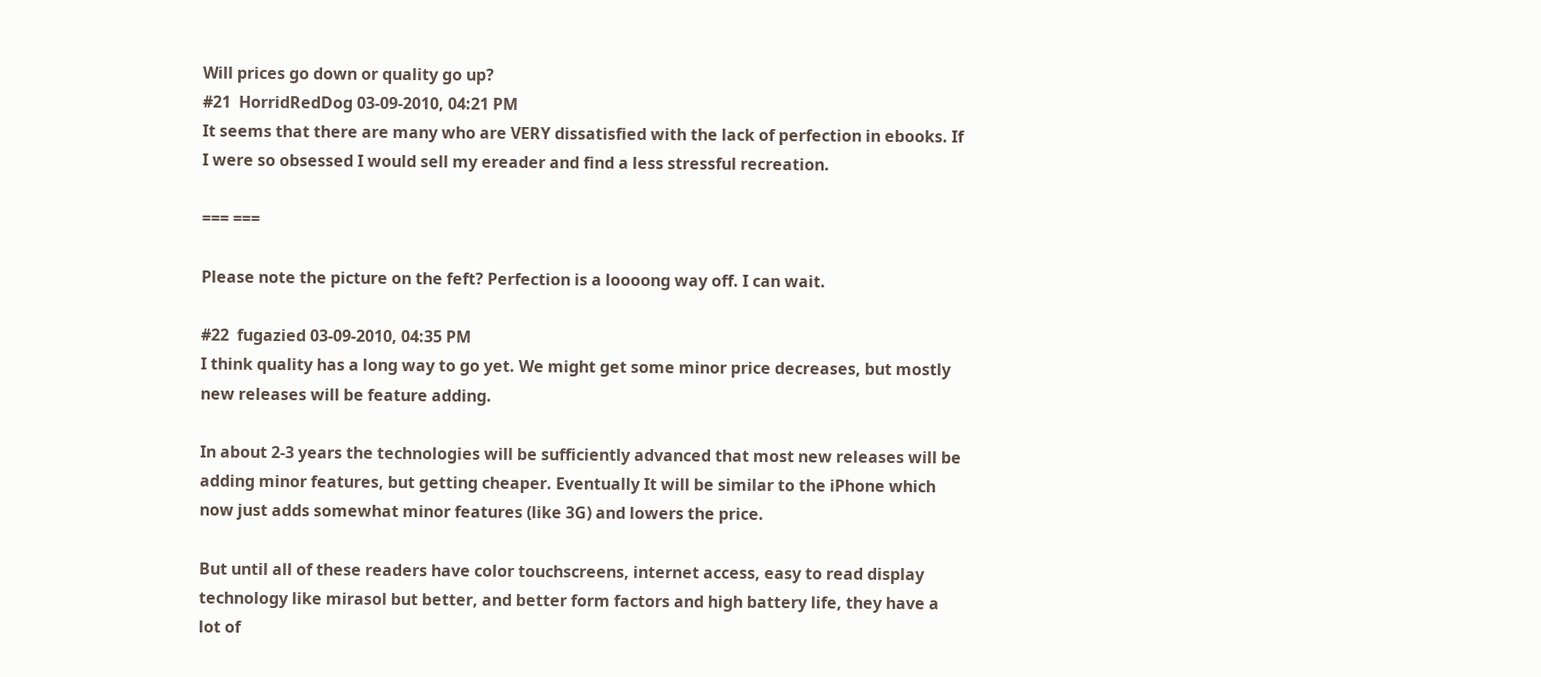Will prices go down or quality go up?
#21  HorridRedDog 03-09-2010, 04:21 PM
It seems that there are many who are VERY dissatisfied with the lack of perfection in ebooks. If I were so obsessed I would sell my ereader and find a less stressful recreation.

=== ===

Please note the picture on the feft? Perfection is a loooong way off. I can wait.

#22  fugazied 03-09-2010, 04:35 PM
I think quality has a long way to go yet. We might get some minor price decreases, but mostly new releases will be feature adding.

In about 2-3 years the technologies will be sufficiently advanced that most new releases will be adding minor features, but getting cheaper. Eventually It will be similar to the iPhone which now just adds somewhat minor features (like 3G) and lowers the price.

But until all of these readers have color touchscreens, internet access, easy to read display technology like mirasol but better, and better form factors and high battery life, they have a lot of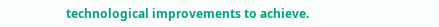technological improvements to achieve.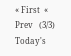« First  « Prev   (3/3)
Today's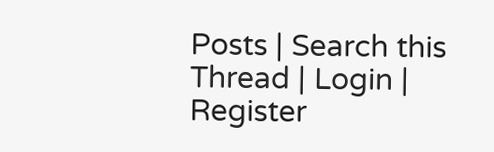Posts | Search this Thread | Login | Register